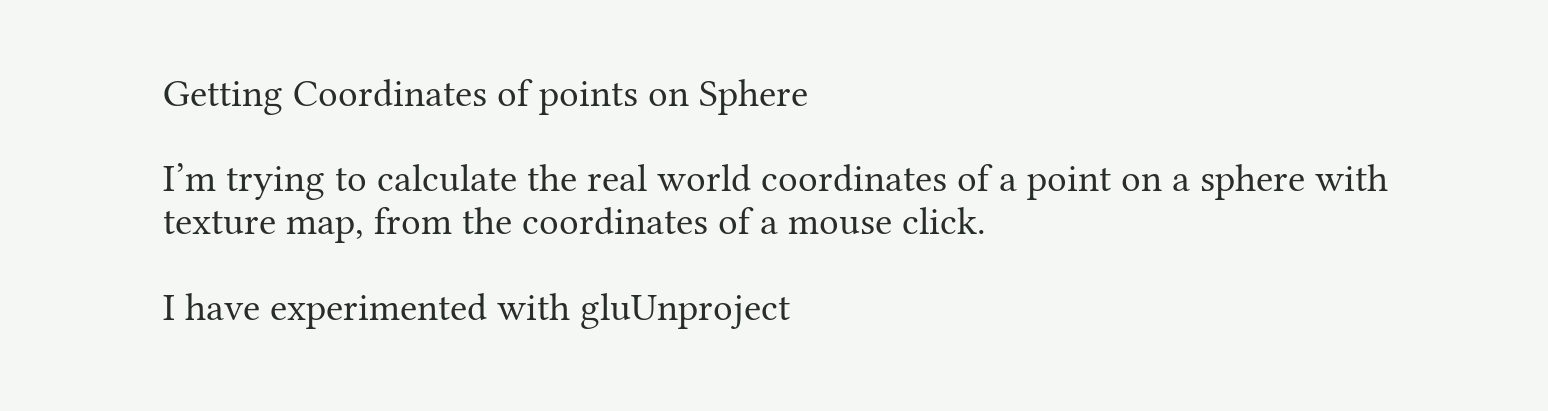Getting Coordinates of points on Sphere

I’m trying to calculate the real world coordinates of a point on a sphere with texture map, from the coordinates of a mouse click.

I have experimented with gluUnproject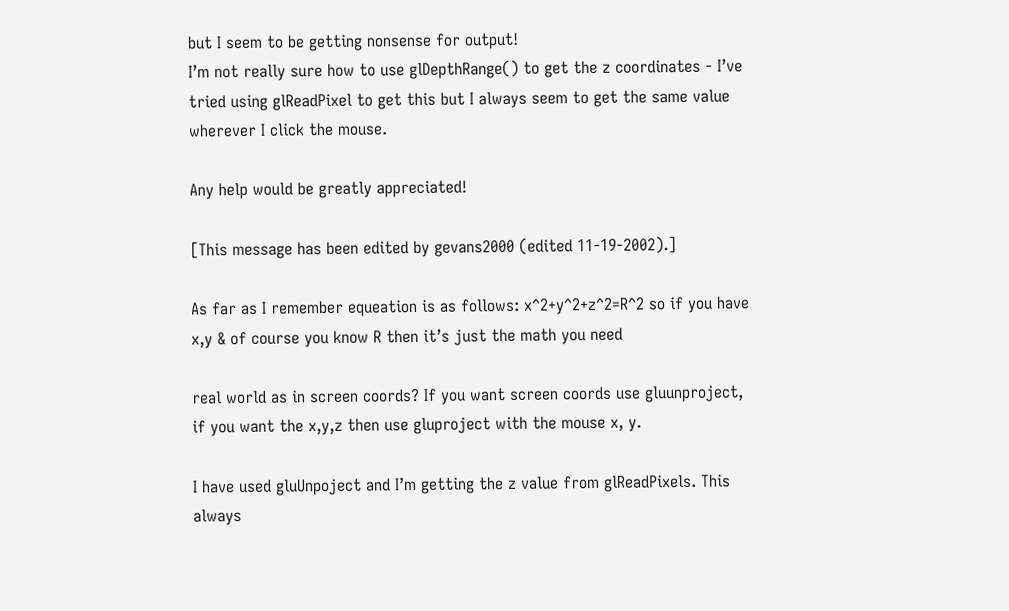but I seem to be getting nonsense for output!
I’m not really sure how to use glDepthRange() to get the z coordinates - I’ve tried using glReadPixel to get this but I always seem to get the same value wherever I click the mouse.

Any help would be greatly appreciated!

[This message has been edited by gevans2000 (edited 11-19-2002).]

As far as I remember equeation is as follows: x^2+y^2+z^2=R^2 so if you have x,y & of course you know R then it’s just the math you need

real world as in screen coords? If you want screen coords use gluunproject, if you want the x,y,z then use gluproject with the mouse x, y.

I have used gluUnpoject and I’m getting the z value from glReadPixels. This always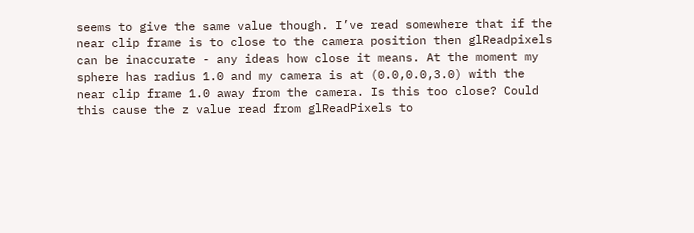seems to give the same value though. I’ve read somewhere that if the near clip frame is to close to the camera position then glReadpixels can be inaccurate - any ideas how close it means. At the moment my sphere has radius 1.0 and my camera is at (0.0,0.0,3.0) with the near clip frame 1.0 away from the camera. Is this too close? Could this cause the z value read from glReadPixels to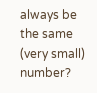always be the same (very small) number?